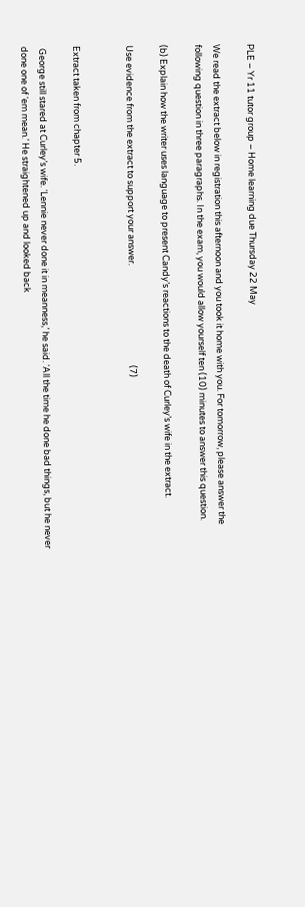PLE – Yr 11 tutor group – Home learning due Thursday 22 May

We read the extract below in registration this afternoon and you took it home with you. For tomorrow, please answer the following question in three paragraphs. In the exam, you would allow yourself ten (10) minutes to answer this question.

(b) Explain how the writer uses language to present Candy’s reactions to the death of Curley’s wife in the extract.

Use evidence from the extract to support your answer.                                                  (7)


Extract taken from chapter 5.

 George still stared at Curley’s wife. ‘Lennie never done it in meanness,’ he said. ‘All the time he done bad things, but he never done one of ‘em mean.’ He straightened up and looked back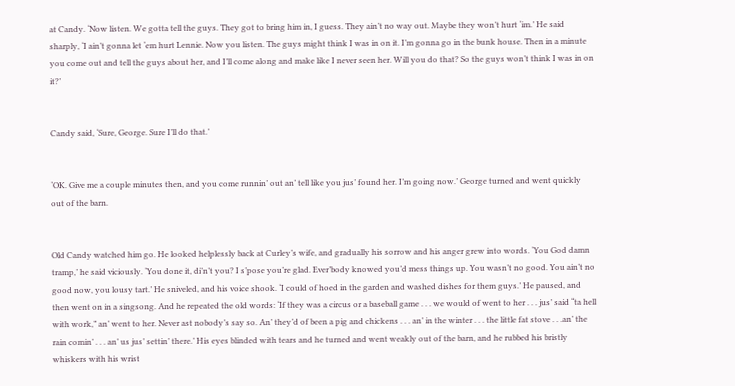at Candy. ‘Now listen. We gotta tell the guys. They got to bring him in, I guess. They ain’t no way out. Maybe they won’t hurt ‘im.’ He said sharply, ‘I ain’t gonna let ‘em hurt Lennie. Now you listen. The guys might think I was in on it. I’m gonna go in the bunk house. Then in a minute you come out and tell the guys about her, and I’ll come along and make like I never seen her. Will you do that? So the guys won’t think I was in on it?’


Candy said, ‘Sure, George. Sure I’ll do that.’


‘OK. Give me a couple minutes then, and you come runnin’ out an’ tell like you jus’ found her. I’m going now.’ George turned and went quickly out of the barn.


Old Candy watched him go. He looked helplessly back at Curley’s wife, and gradually his sorrow and his anger grew into words. ‘You God damn tramp,’ he said viciously. ‘You done it, di’n’t you? I s’pose you’re glad. Ever’body knowed you’d mess things up. You wasn’t no good. You ain’t no good now, you lousy tart.’ He sniveled, and his voice shook. ‘I could of hoed in the garden and washed dishes for them guys.’ He paused, and then went on in a singsong. And he repeated the old words: ‘If they was a circus or a baseball game . . . we would of went to her . . . jus’ said “ta hell with work,” an’ went to her. Never ast nobody’s say so. An’ they’d of been a pig and chickens . . . an’ in the winter . . . the little fat stove . . .an’ the rain comin’ . . . an’ us jus’ settin’ there.’ His eyes blinded with tears and he turned and went weakly out of the barn, and he rubbed his bristly whiskers with his wrist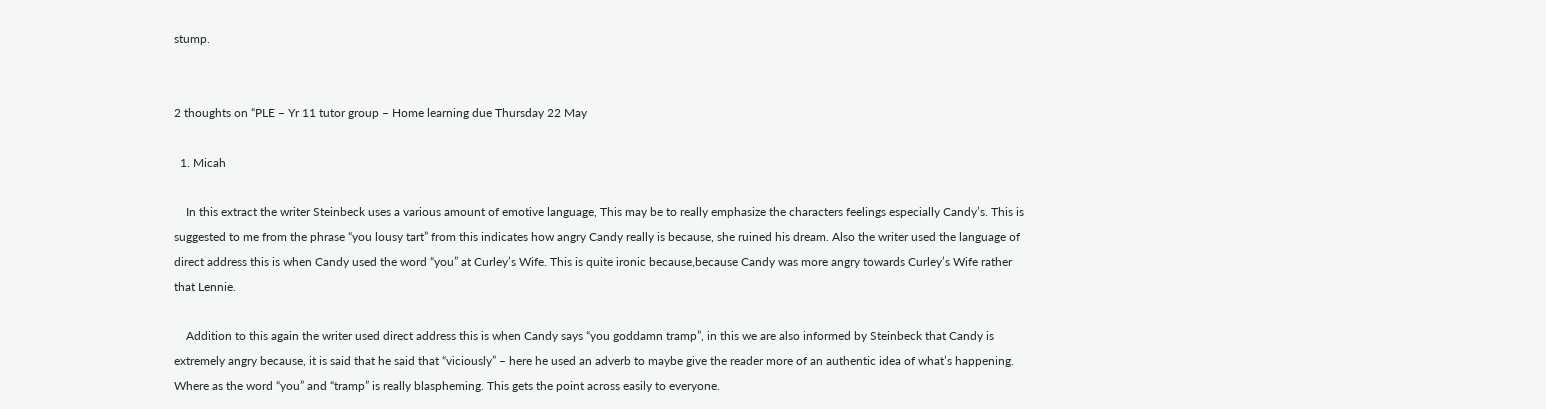stump.


2 thoughts on “PLE – Yr 11 tutor group – Home learning due Thursday 22 May

  1. Micah

    In this extract the writer Steinbeck uses a various amount of emotive language, This may be to really emphasize the characters feelings especially Candy’s. This is suggested to me from the phrase “you lousy tart” from this indicates how angry Candy really is because, she ruined his dream. Also the writer used the language of direct address this is when Candy used the word “you” at Curley’s Wife. This is quite ironic because,because Candy was more angry towards Curley’s Wife rather that Lennie.

    Addition to this again the writer used direct address this is when Candy says “you goddamn tramp”, in this we are also informed by Steinbeck that Candy is extremely angry because, it is said that he said that “viciously” – here he used an adverb to maybe give the reader more of an authentic idea of what’s happening. Where as the word “you” and “tramp” is really blaspheming. This gets the point across easily to everyone.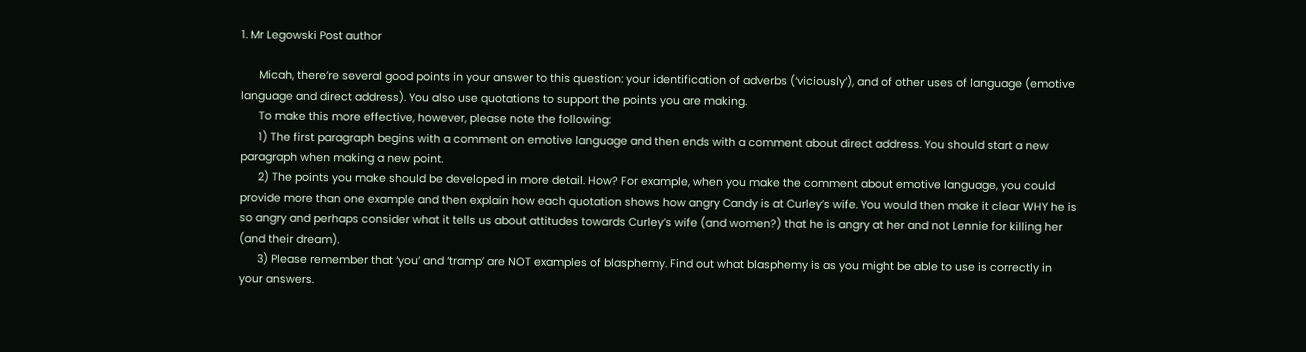1. Mr Legowski Post author

      Micah, there’re several good points in your answer to this question: your identification of adverbs (‘viciously’), and of other uses of language (emotive language and direct address). You also use quotations to support the points you are making.
      To make this more effective, however, please note the following:
      1) The first paragraph begins with a comment on emotive language and then ends with a comment about direct address. You should start a new paragraph when making a new point.
      2) The points you make should be developed in more detail. How? For example, when you make the comment about emotive language, you could provide more than one example and then explain how each quotation shows how angry Candy is at Curley’s wife. You would then make it clear WHY he is so angry and perhaps consider what it tells us about attitudes towards Curley’s wife (and women?) that he is angry at her and not Lennie for killing her (and their dream).
      3) Please remember that ‘you’ and ‘tramp’ are NOT examples of blasphemy. Find out what blasphemy is as you might be able to use is correctly in your answers.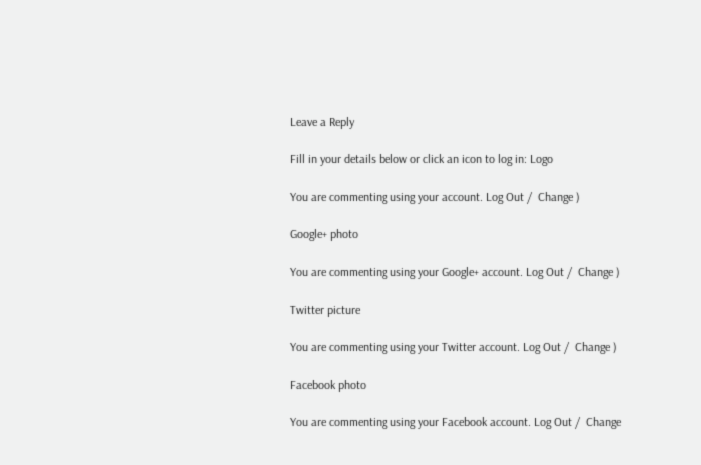Leave a Reply

Fill in your details below or click an icon to log in: Logo

You are commenting using your account. Log Out /  Change )

Google+ photo

You are commenting using your Google+ account. Log Out /  Change )

Twitter picture

You are commenting using your Twitter account. Log Out /  Change )

Facebook photo

You are commenting using your Facebook account. Log Out /  Change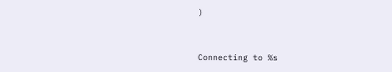)


Connecting to %s